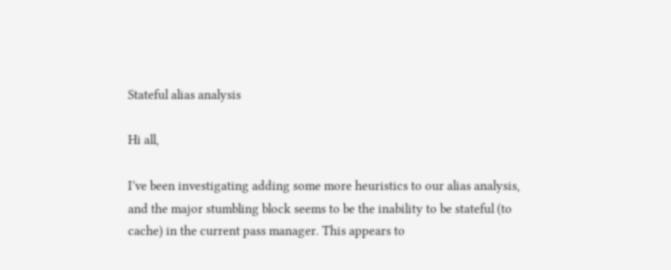Stateful alias analysis

Hi all,

I’ve been investigating adding some more heuristics to our alias analysis, and the major stumbling block seems to be the inability to be stateful (to cache) in the current pass manager. This appears to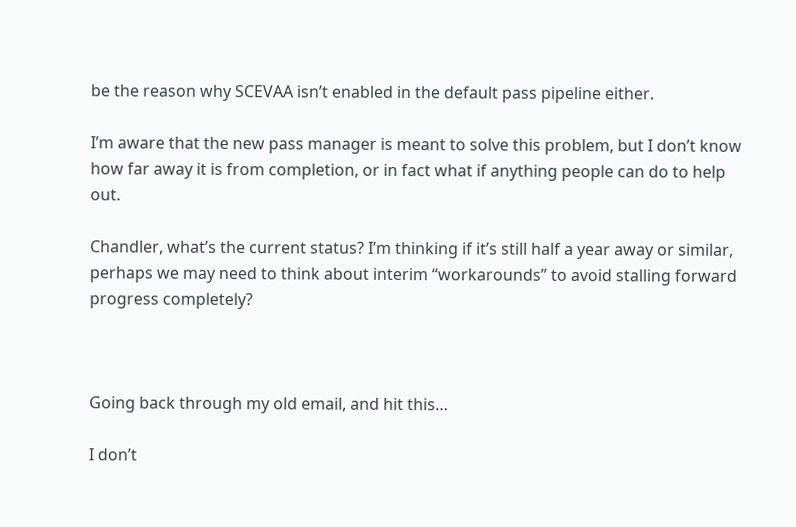be the reason why SCEVAA isn’t enabled in the default pass pipeline either.

I’m aware that the new pass manager is meant to solve this problem, but I don’t know how far away it is from completion, or in fact what if anything people can do to help out.

Chandler, what’s the current status? I’m thinking if it’s still half a year away or similar, perhaps we may need to think about interim “workarounds” to avoid stalling forward progress completely?



Going back through my old email, and hit this…

I don’t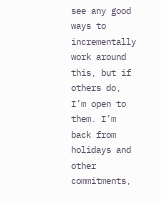see any good ways to incrementally work around this, but if others do, I’m open to them. I’m back from holidays and other commitments,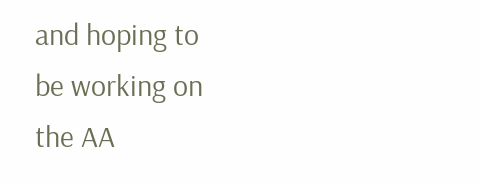and hoping to be working on the AA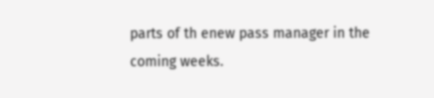parts of th enew pass manager in the coming weeks.